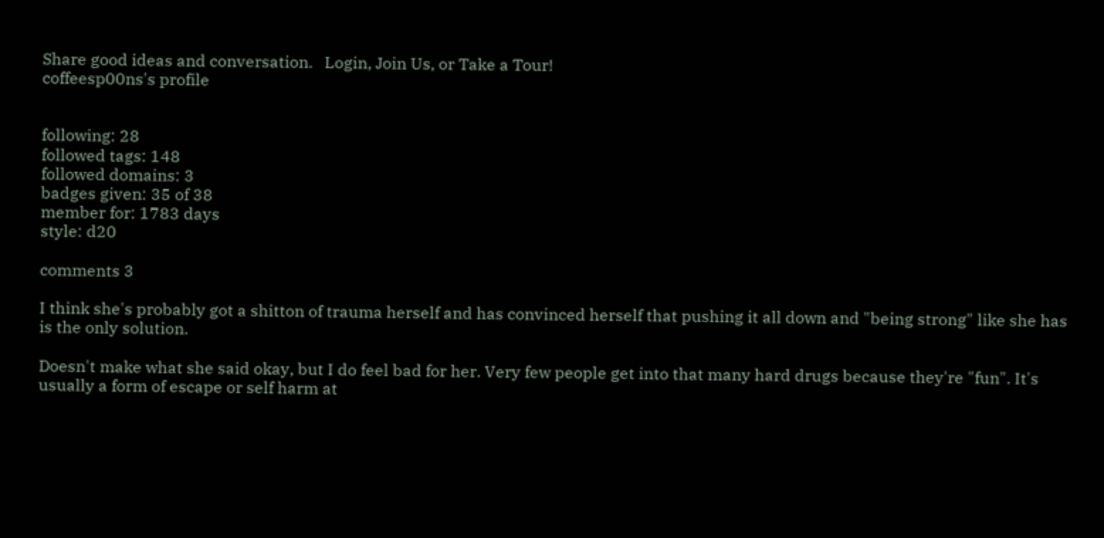Share good ideas and conversation.   Login, Join Us, or Take a Tour!
coffeesp00ns's profile


following: 28
followed tags: 148
followed domains: 3
badges given: 35 of 38
member for: 1783 days
style: d20

comments 3

I think she's probably got a shitton of trauma herself and has convinced herself that pushing it all down and "being strong" like she has is the only solution.

Doesn't make what she said okay, but I do feel bad for her. Very few people get into that many hard drugs because they're "fun". It's usually a form of escape or self harm at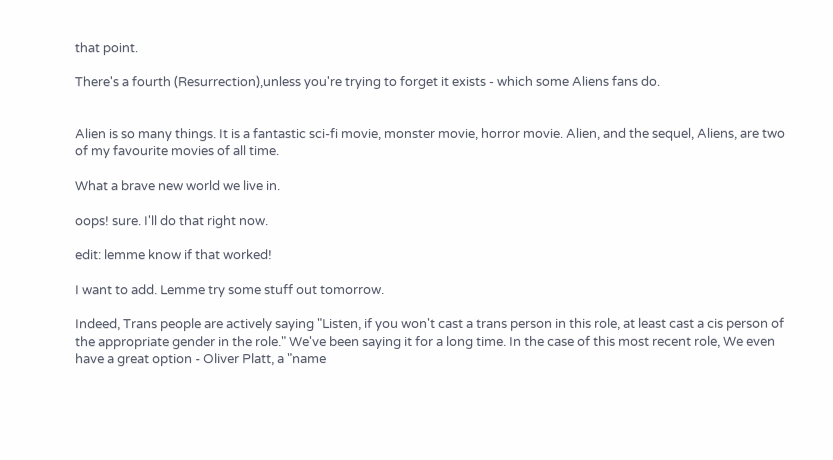that point.

There's a fourth (Resurrection),unless you're trying to forget it exists - which some Aliens fans do.


Alien is so many things. It is a fantastic sci-fi movie, monster movie, horror movie. Alien, and the sequel, Aliens, are two of my favourite movies of all time.

What a brave new world we live in.

oops! sure. I'll do that right now.

edit: lemme know if that worked!

I want to add. Lemme try some stuff out tomorrow.

Indeed, Trans people are actively saying "Listen, if you won't cast a trans person in this role, at least cast a cis person of the appropriate gender in the role." We've been saying it for a long time. In the case of this most recent role, We even have a great option - Oliver Platt, a "name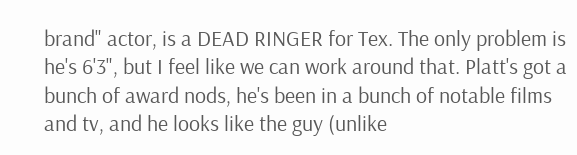brand" actor, is a DEAD RINGER for Tex. The only problem is he's 6'3", but I feel like we can work around that. Platt's got a bunch of award nods, he's been in a bunch of notable films and tv, and he looks like the guy (unlike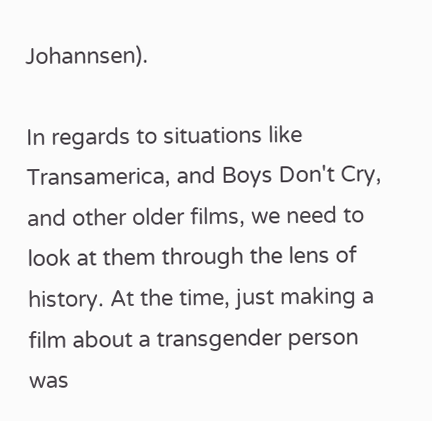Johannsen).

In regards to situations like Transamerica, and Boys Don't Cry, and other older films, we need to look at them through the lens of history. At the time, just making a film about a transgender person was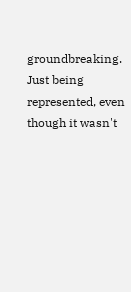groundbreaking. Just being represented, even though it wasn't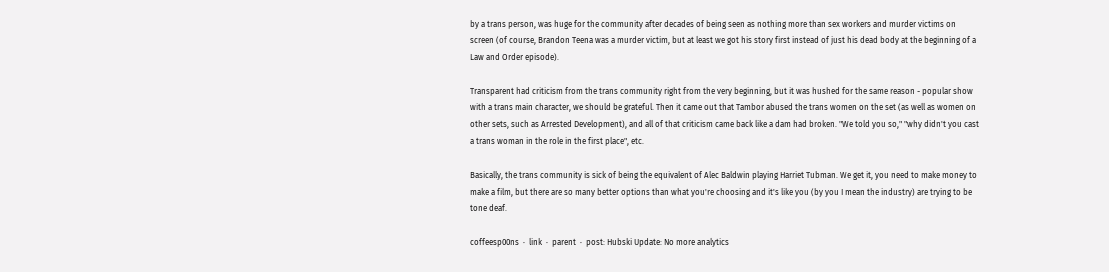by a trans person, was huge for the community after decades of being seen as nothing more than sex workers and murder victims on screen (of course, Brandon Teena was a murder victim, but at least we got his story first instead of just his dead body at the beginning of a Law and Order episode).

Transparent had criticism from the trans community right from the very beginning, but it was hushed for the same reason - popular show with a trans main character, we should be grateful. Then it came out that Tambor abused the trans women on the set (as well as women on other sets, such as Arrested Development), and all of that criticism came back like a dam had broken. "We told you so," "why didn't you cast a trans woman in the role in the first place", etc.

Basically, the trans community is sick of being the equivalent of Alec Baldwin playing Harriet Tubman. We get it, you need to make money to make a film, but there are so many better options than what you're choosing and it's like you (by you I mean the industry) are trying to be tone deaf.

coffeesp00ns  ·  link  ·  parent  ·  post: Hubski Update: No more analytics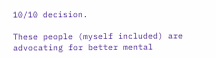10/10 decision.

These people (myself included) are advocating for better mental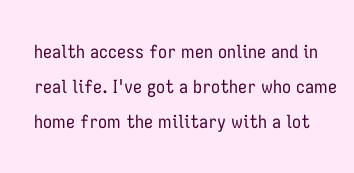health access for men online and in real life. I've got a brother who came home from the military with a lot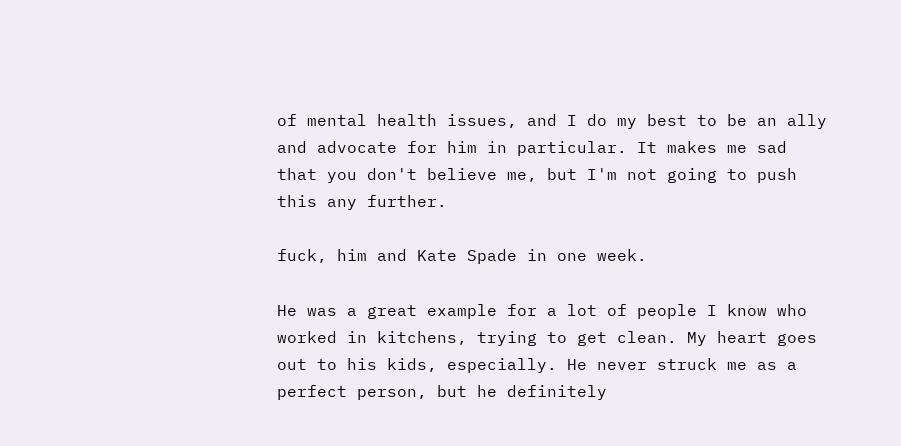of mental health issues, and I do my best to be an ally and advocate for him in particular. It makes me sad that you don't believe me, but I'm not going to push this any further.

fuck, him and Kate Spade in one week.

He was a great example for a lot of people I know who worked in kitchens, trying to get clean. My heart goes out to his kids, especially. He never struck me as a perfect person, but he definitely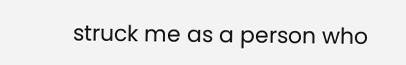struck me as a person who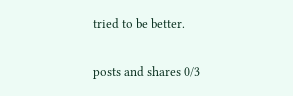tried to be better.

posts and shares 0/3